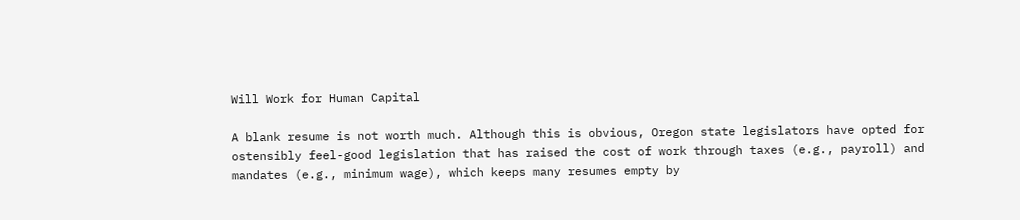Will Work for Human Capital

A blank resume is not worth much. Although this is obvious, Oregon state legislators have opted for ostensibly feel-good legislation that has raised the cost of work through taxes (e.g., payroll) and mandates (e.g., minimum wage), which keeps many resumes empty by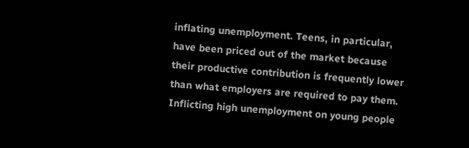inflating unemployment. Teens, in particular, have been priced out of the market because their productive contribution is frequently lower than what employers are required to pay them. Inflicting high unemployment on young people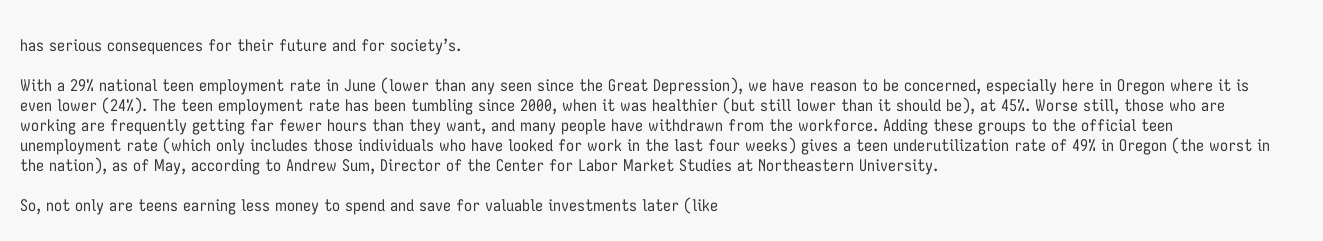has serious consequences for their future and for society’s.

With a 29% national teen employment rate in June (lower than any seen since the Great Depression), we have reason to be concerned, especially here in Oregon where it is even lower (24%). The teen employment rate has been tumbling since 2000, when it was healthier (but still lower than it should be), at 45%. Worse still, those who are working are frequently getting far fewer hours than they want, and many people have withdrawn from the workforce. Adding these groups to the official teen unemployment rate (which only includes those individuals who have looked for work in the last four weeks) gives a teen underutilization rate of 49% in Oregon (the worst in the nation), as of May, according to Andrew Sum, Director of the Center for Labor Market Studies at Northeastern University.

So, not only are teens earning less money to spend and save for valuable investments later (like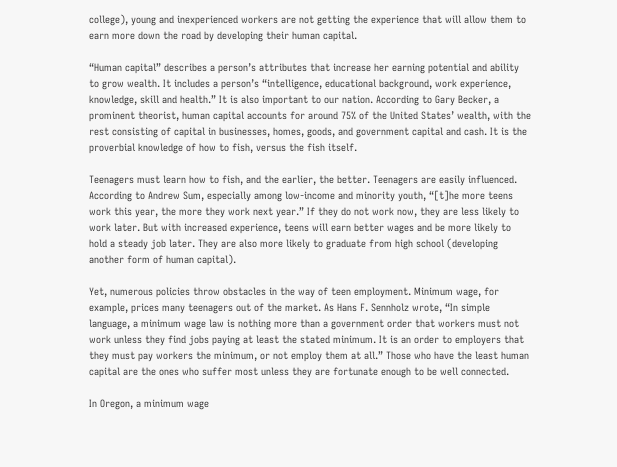college), young and inexperienced workers are not getting the experience that will allow them to earn more down the road by developing their human capital.

“Human capital” describes a person’s attributes that increase her earning potential and ability to grow wealth. It includes a person’s “intelligence, educational background, work experience, knowledge, skill and health.” It is also important to our nation. According to Gary Becker, a prominent theorist, human capital accounts for around 75% of the United States’ wealth, with the rest consisting of capital in businesses, homes, goods, and government capital and cash. It is the proverbial knowledge of how to fish, versus the fish itself.

Teenagers must learn how to fish, and the earlier, the better. Teenagers are easily influenced. According to Andrew Sum, especially among low-income and minority youth, “[t]he more teens work this year, the more they work next year.” If they do not work now, they are less likely to work later. But with increased experience, teens will earn better wages and be more likely to hold a steady job later. They are also more likely to graduate from high school (developing another form of human capital).

Yet, numerous policies throw obstacles in the way of teen employment. Minimum wage, for example, prices many teenagers out of the market. As Hans F. Sennholz wrote, “In simple language, a minimum wage law is nothing more than a government order that workers must not work unless they find jobs paying at least the stated minimum. It is an order to employers that they must pay workers the minimum, or not employ them at all.” Those who have the least human capital are the ones who suffer most unless they are fortunate enough to be well connected.

In Oregon, a minimum wage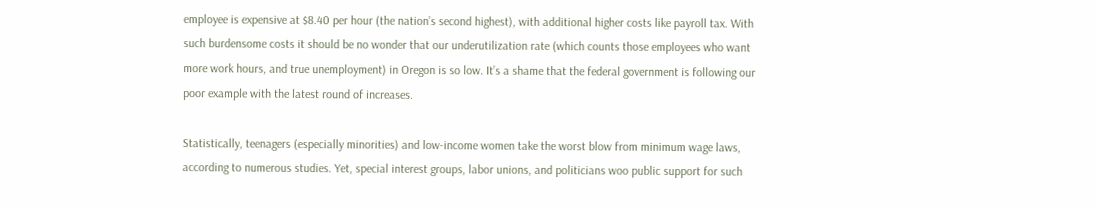employee is expensive at $8.40 per hour (the nation’s second highest), with additional higher costs like payroll tax. With such burdensome costs it should be no wonder that our underutilization rate (which counts those employees who want more work hours, and true unemployment) in Oregon is so low. It’s a shame that the federal government is following our poor example with the latest round of increases.

Statistically, teenagers (especially minorities) and low-income women take the worst blow from minimum wage laws, according to numerous studies. Yet, special interest groups, labor unions, and politicians woo public support for such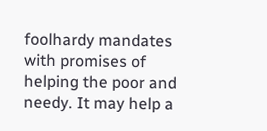foolhardy mandates with promises of helping the poor and needy. It may help a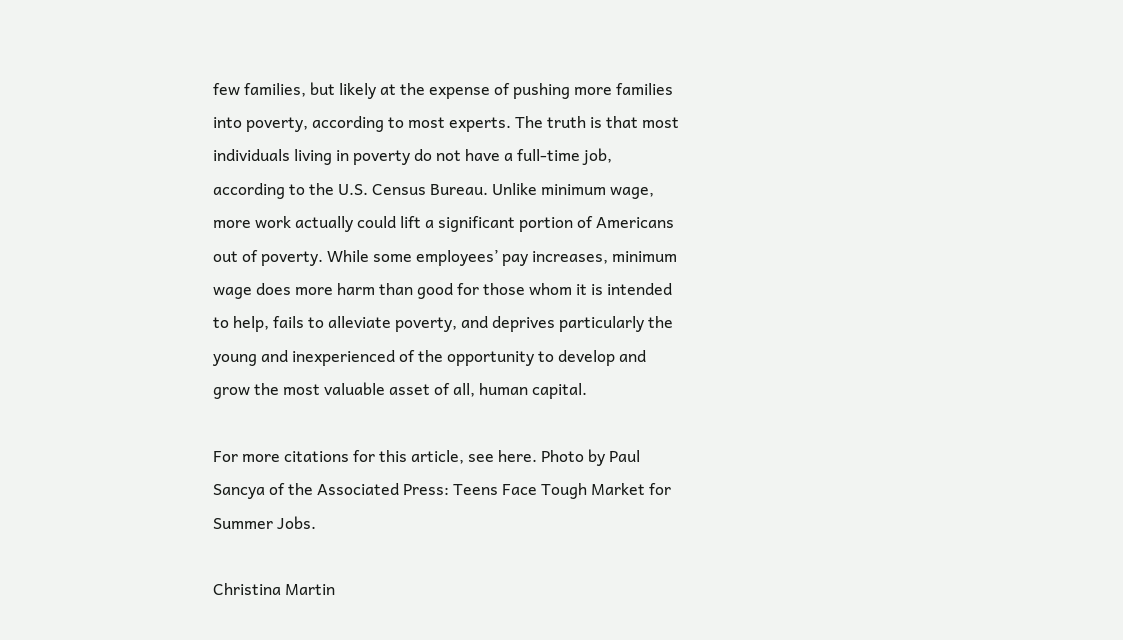few families, but likely at the expense of pushing more families into poverty, according to most experts. The truth is that most individuals living in poverty do not have a full-time job, according to the U.S. Census Bureau. Unlike minimum wage, more work actually could lift a significant portion of Americans out of poverty. While some employees’ pay increases, minimum wage does more harm than good for those whom it is intended to help, fails to alleviate poverty, and deprives particularly the young and inexperienced of the opportunity to develop and grow the most valuable asset of all, human capital.

For more citations for this article, see here. Photo by Paul Sancya of the Associated Press: Teens Face Tough Market for Summer Jobs.

Christina Martin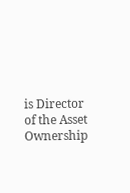is Director of the Asset Ownership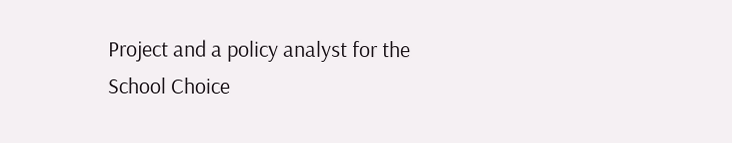Project and a policy analyst for the School Choice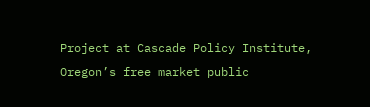Project at Cascade Policy Institute, Oregon’s free market public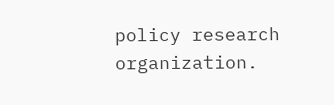policy research organization.